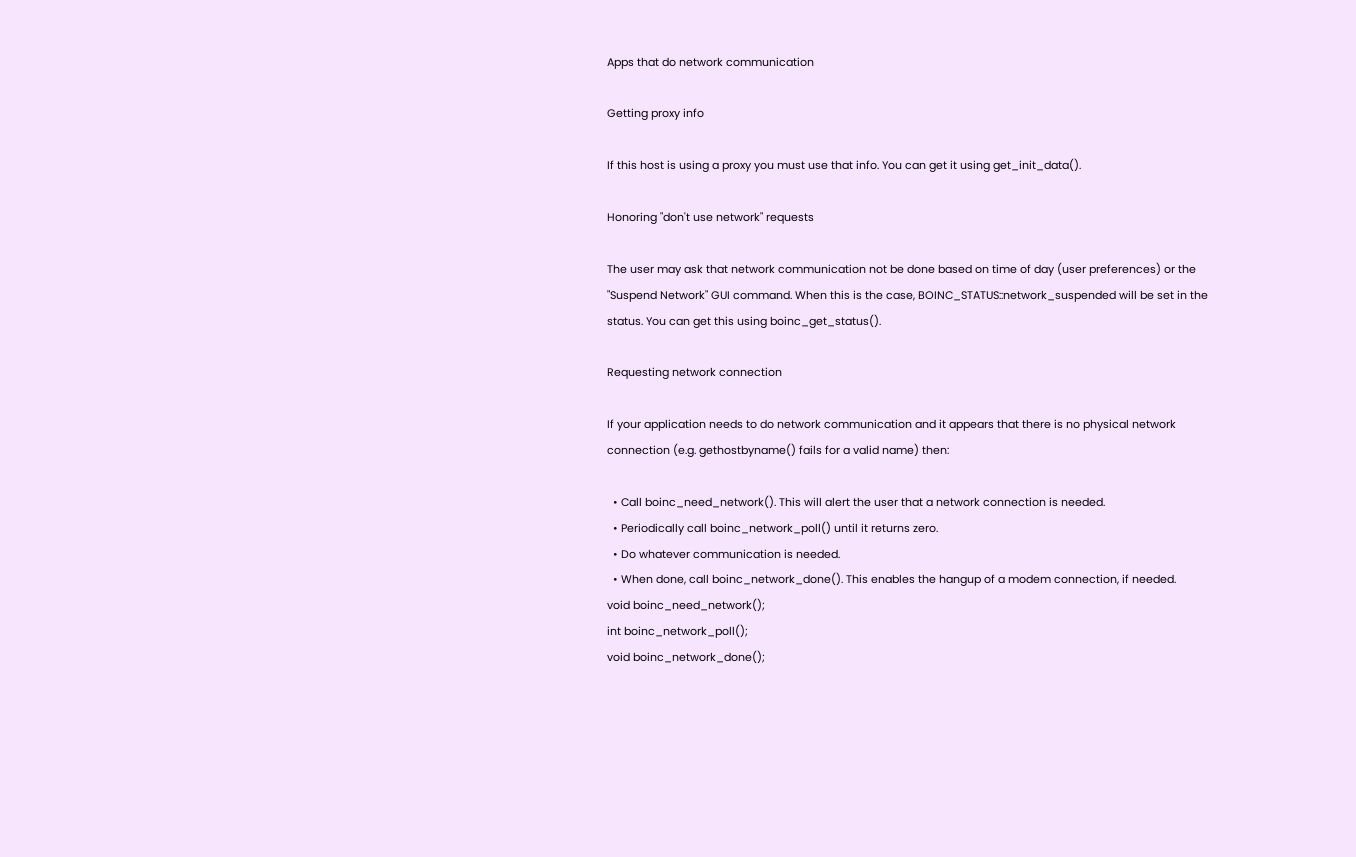Apps that do network communication

Getting proxy info

If this host is using a proxy you must use that info. You can get it using get_init_data().

Honoring "don't use network" requests

The user may ask that network communication not be done based on time of day (user preferences) or the "Suspend Network" GUI command. When this is the case, BOINC_STATUS::network_suspended will be set in the status. You can get this using boinc_get_status().

Requesting network connection

If your application needs to do network communication and it appears that there is no physical network connection (e.g. gethostbyname() fails for a valid name) then:

  • Call boinc_need_network(). This will alert the user that a network connection is needed.
  • Periodically call boinc_network_poll() until it returns zero.
  • Do whatever communication is needed.
  • When done, call boinc_network_done(). This enables the hangup of a modem connection, if needed.
void boinc_need_network();
int boinc_network_poll();
void boinc_network_done();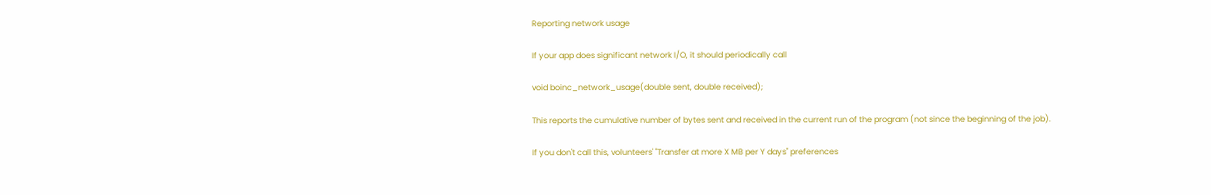Reporting network usage

If your app does significant network I/O, it should periodically call

void boinc_network_usage(double sent, double received);

This reports the cumulative number of bytes sent and received in the current run of the program (not since the beginning of the job).

If you don't call this, volunteers' "Transfer at more X MB per Y days" preferences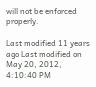will not be enforced properly.

Last modified 11 years ago Last modified on May 20, 2012, 4:10:40 PM